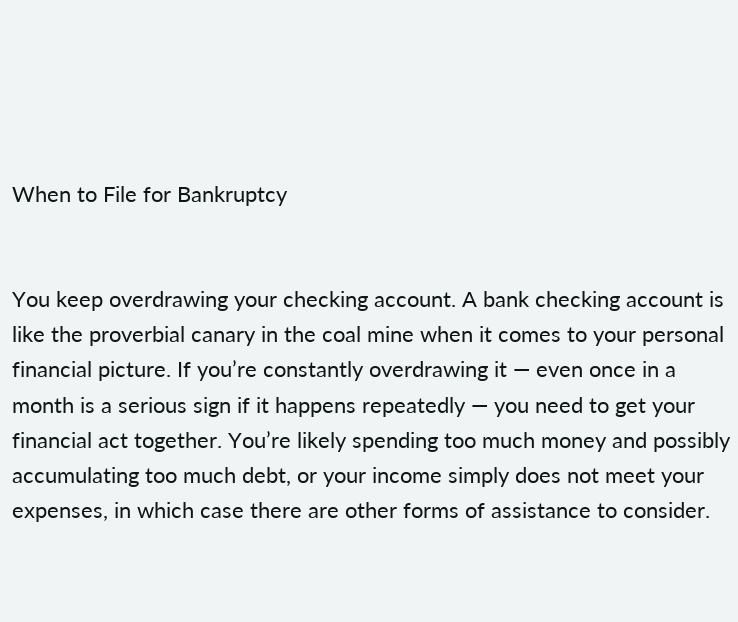When to File for Bankruptcy


You keep overdrawing your checking account. A bank checking account is like the proverbial canary in the coal mine when it comes to your personal financial picture. If you’re constantly overdrawing it — even once in a month is a serious sign if it happens repeatedly — you need to get your financial act together. You’re likely spending too much money and possibly accumulating too much debt, or your income simply does not meet your expenses, in which case there are other forms of assistance to consider.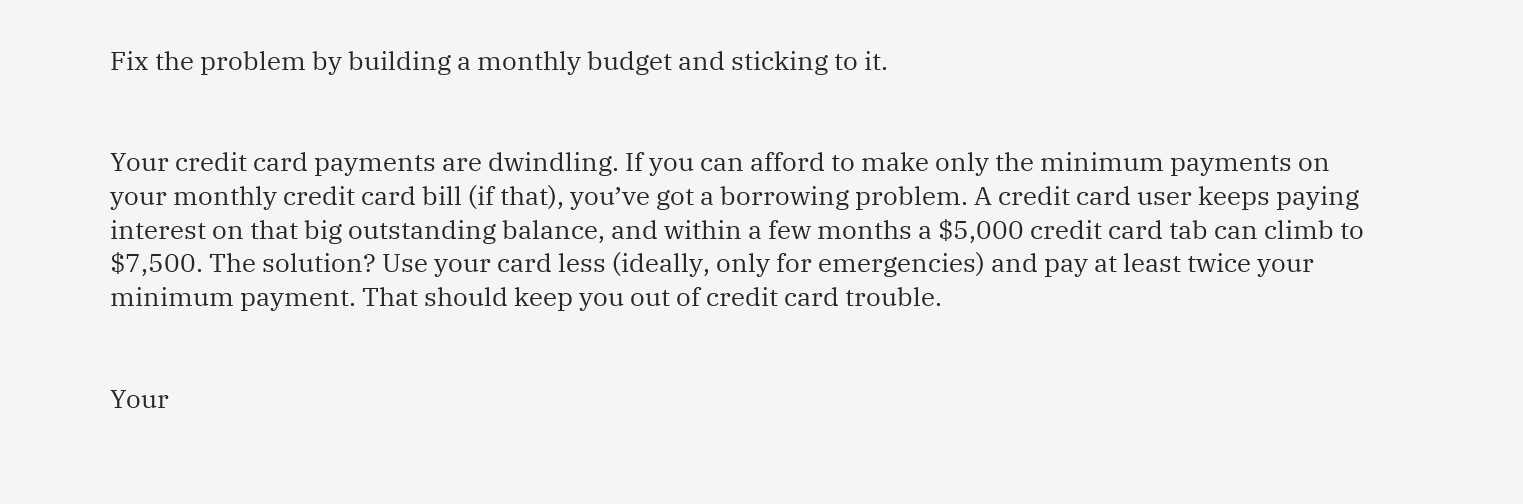Fix the problem by building a monthly budget and sticking to it.


Your credit card payments are dwindling. If you can afford to make only the minimum payments on your monthly credit card bill (if that), you’ve got a borrowing problem. A credit card user keeps paying interest on that big outstanding balance, and within a few months a $5,000 credit card tab can climb to $7,500. The solution? Use your card less (ideally, only for emergencies) and pay at least twice your minimum payment. That should keep you out of credit card trouble.


Your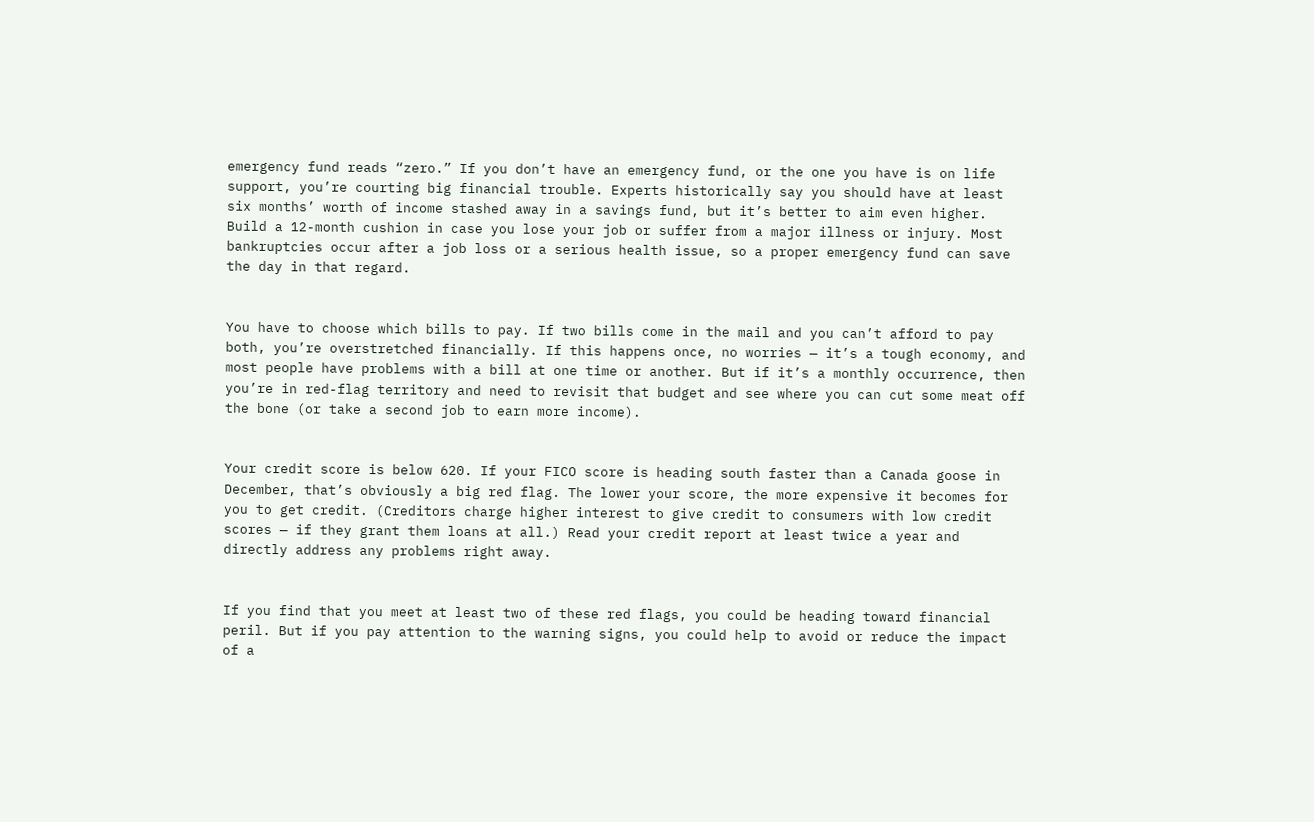emergency fund reads “zero.” If you don’t have an emergency fund, or the one you have is on life support, you’re courting big financial trouble. Experts historically say you should have at least six months’ worth of income stashed away in a savings fund, but it’s better to aim even higher. Build a 12-month cushion in case you lose your job or suffer from a major illness or injury. Most bankruptcies occur after a job loss or a serious health issue, so a proper emergency fund can save the day in that regard.


You have to choose which bills to pay. If two bills come in the mail and you can’t afford to pay both, you’re overstretched financially. If this happens once, no worries — it’s a tough economy, and most people have problems with a bill at one time or another. But if it’s a monthly occurrence, then you’re in red-flag territory and need to revisit that budget and see where you can cut some meat off the bone (or take a second job to earn more income).


Your credit score is below 620. If your FICO score is heading south faster than a Canada goose in December, that’s obviously a big red flag. The lower your score, the more expensive it becomes for you to get credit. (Creditors charge higher interest to give credit to consumers with low credit scores — if they grant them loans at all.) Read your credit report at least twice a year and directly address any problems right away.


If you find that you meet at least two of these red flags, you could be heading toward financial peril. But if you pay attention to the warning signs, you could help to avoid or reduce the impact of a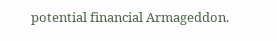potential financial Armageddon.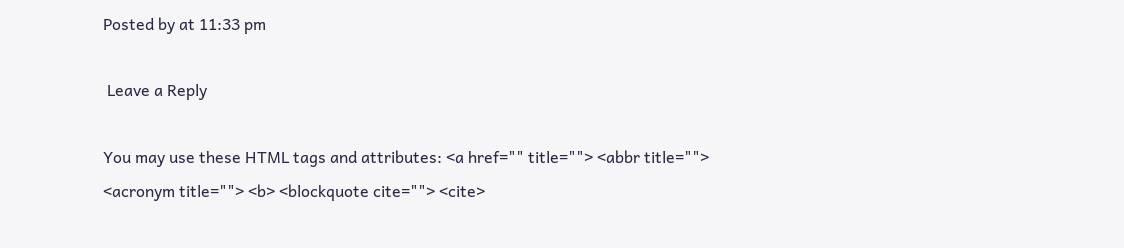Posted by at 11:33 pm

 Leave a Reply

You may use these HTML tags and attributes: <a href="" title=""> <abbr title=""> <acronym title=""> <b> <blockquote cite=""> <cite>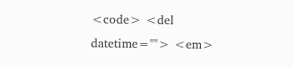<code> <del datetime=""> <em>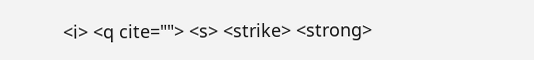<i> <q cite=""> <s> <strike> <strong>